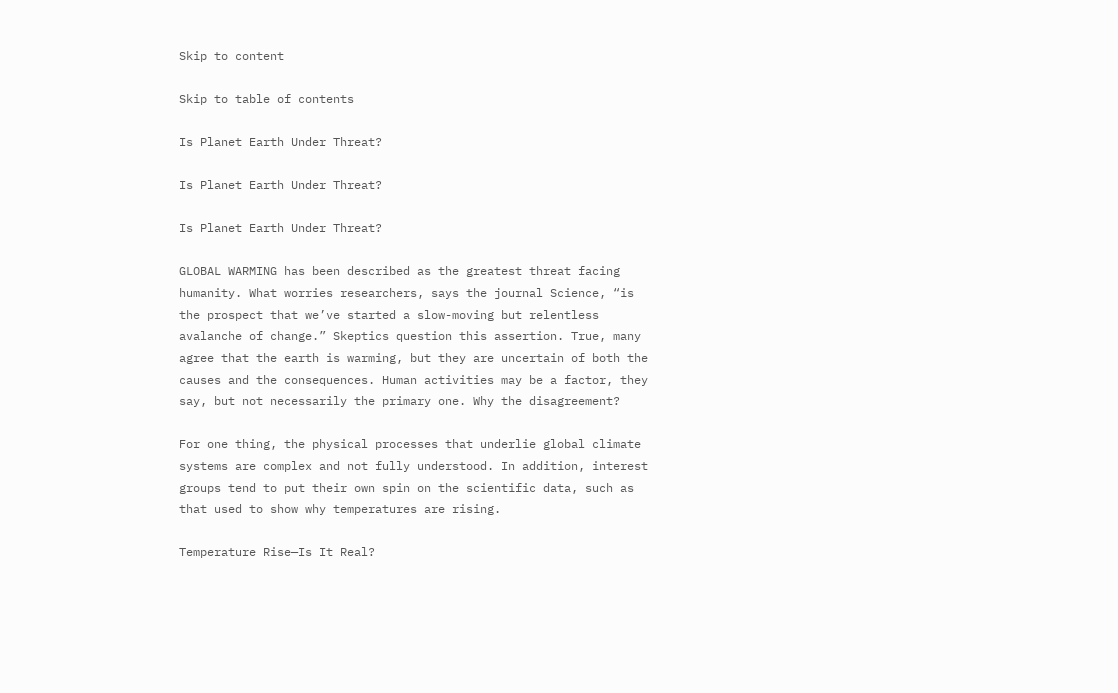Skip to content

Skip to table of contents

Is Planet Earth Under Threat?

Is Planet Earth Under Threat?

Is Planet Earth Under Threat?

GLOBAL WARMING has been described as the greatest threat facing humanity. What worries researchers, says the journal Science, “is the prospect that we’ve started a slow-moving but relentless avalanche of change.” Skeptics question this assertion. True, many agree that the earth is warming, but they are uncertain of both the causes and the consequences. Human activities may be a factor, they say, but not necessarily the primary one. Why the disagreement?

For one thing, the physical processes that underlie global climate systems are complex and not fully understood. In addition, interest groups tend to put their own spin on the scientific data, such as that used to show why temperatures are rising.

Temperature Rise—Is It Real?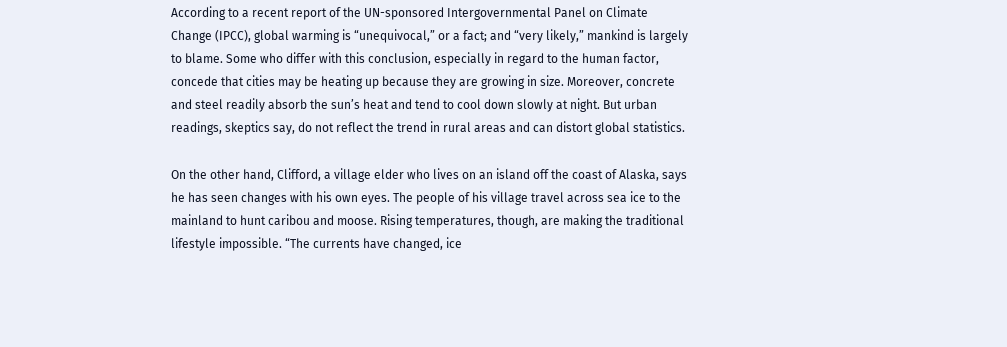According to a recent report of the UN-sponsored Intergovernmental Panel on Climate Change (IPCC), global warming is “unequivocal,” or a fact; and “very likely,” mankind is largely to blame. Some who differ with this conclusion, especially in regard to the human factor, concede that cities may be heating up because they are growing in size. Moreover, concrete and steel readily absorb the sun’s heat and tend to cool down slowly at night. But urban readings, skeptics say, do not reflect the trend in rural areas and can distort global statistics.

On the other hand, Clifford, a village elder who lives on an island off the coast of Alaska, says he has seen changes with his own eyes. The people of his village travel across sea ice to the mainland to hunt caribou and moose. Rising temperatures, though, are making the traditional lifestyle impossible. “The currents have changed, ice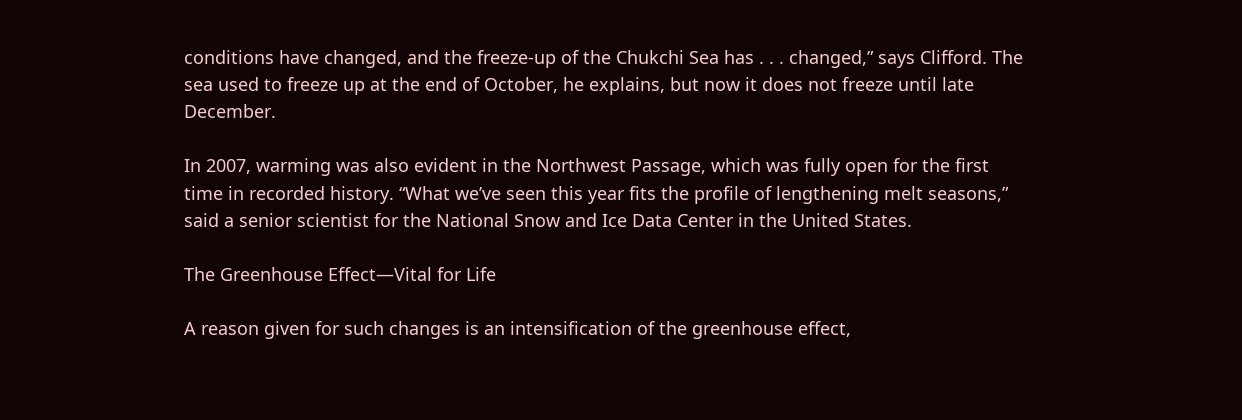conditions have changed, and the freeze-up of the Chukchi Sea has . . . changed,” says Clifford. The sea used to freeze up at the end of October, he explains, but now it does not freeze until late December.

In 2007, warming was also evident in the Northwest Passage, which was fully open for the first time in recorded history. “What we’ve seen this year fits the profile of lengthening melt seasons,” said a senior scientist for the National Snow and Ice Data Center in the United States.

The Greenhouse Effect—Vital for Life

A reason given for such changes is an intensification of the greenhouse effect,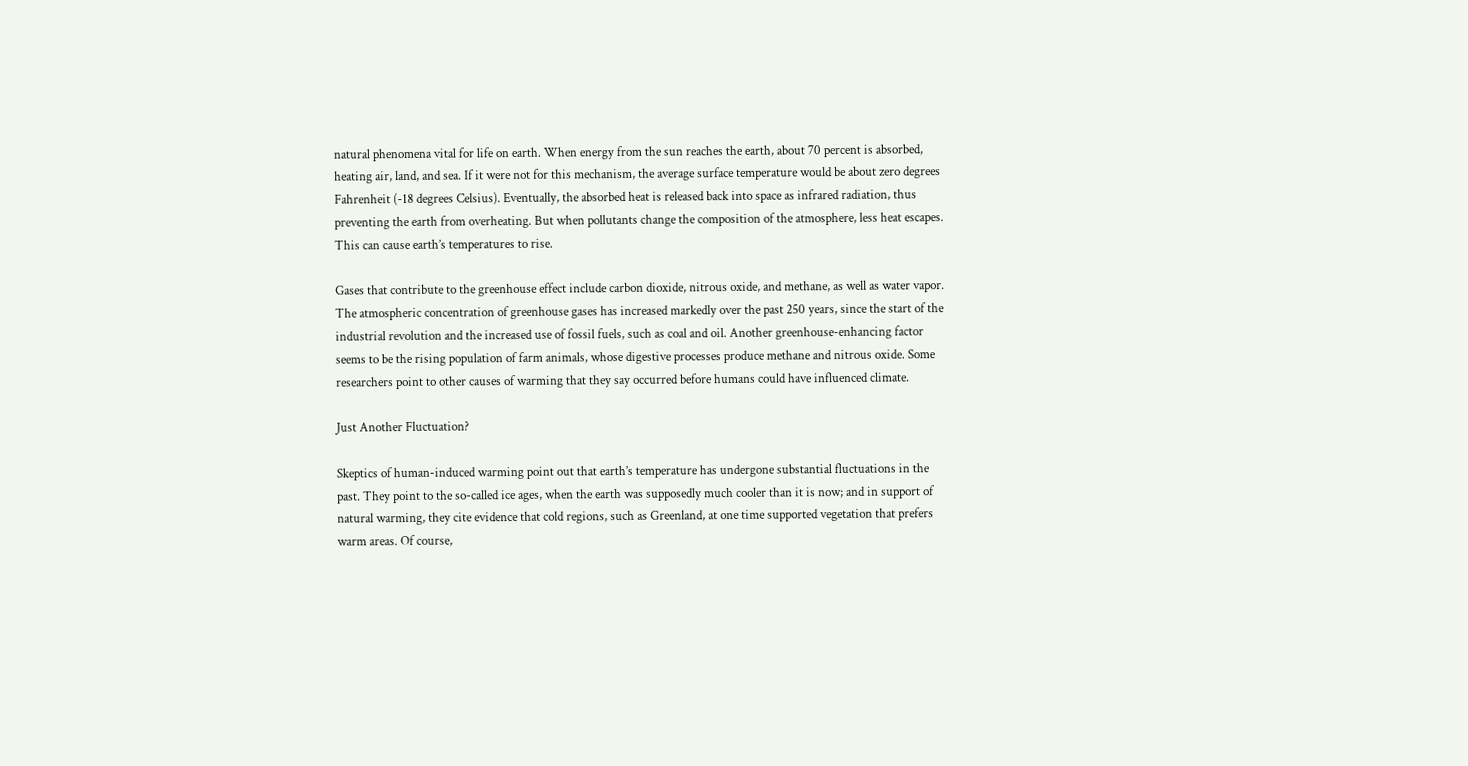natural phenomena vital for life on earth. When energy from the sun reaches the earth, about 70 percent is absorbed, heating air, land, and sea. If it were not for this mechanism, the average surface temperature would be about zero degrees Fahrenheit (-18 degrees Celsius). Eventually, the absorbed heat is released back into space as infrared radiation, thus preventing the earth from overheating. But when pollutants change the composition of the atmosphere, less heat escapes. This can cause earth’s temperatures to rise.

Gases that contribute to the greenhouse effect include carbon dioxide, nitrous oxide, and methane, as well as water vapor. The atmospheric concentration of greenhouse gases has increased markedly over the past 250 years, since the start of the industrial revolution and the increased use of fossil fuels, such as coal and oil. Another greenhouse-enhancing factor seems to be the rising population of farm animals, whose digestive processes produce methane and nitrous oxide. Some researchers point to other causes of warming that they say occurred before humans could have influenced climate.

Just Another Fluctuation?

Skeptics of human-induced warming point out that earth’s temperature has undergone substantial fluctuations in the past. They point to the so-called ice ages, when the earth was supposedly much cooler than it is now; and in support of natural warming, they cite evidence that cold regions, such as Greenland, at one time supported vegetation that prefers warm areas. Of course,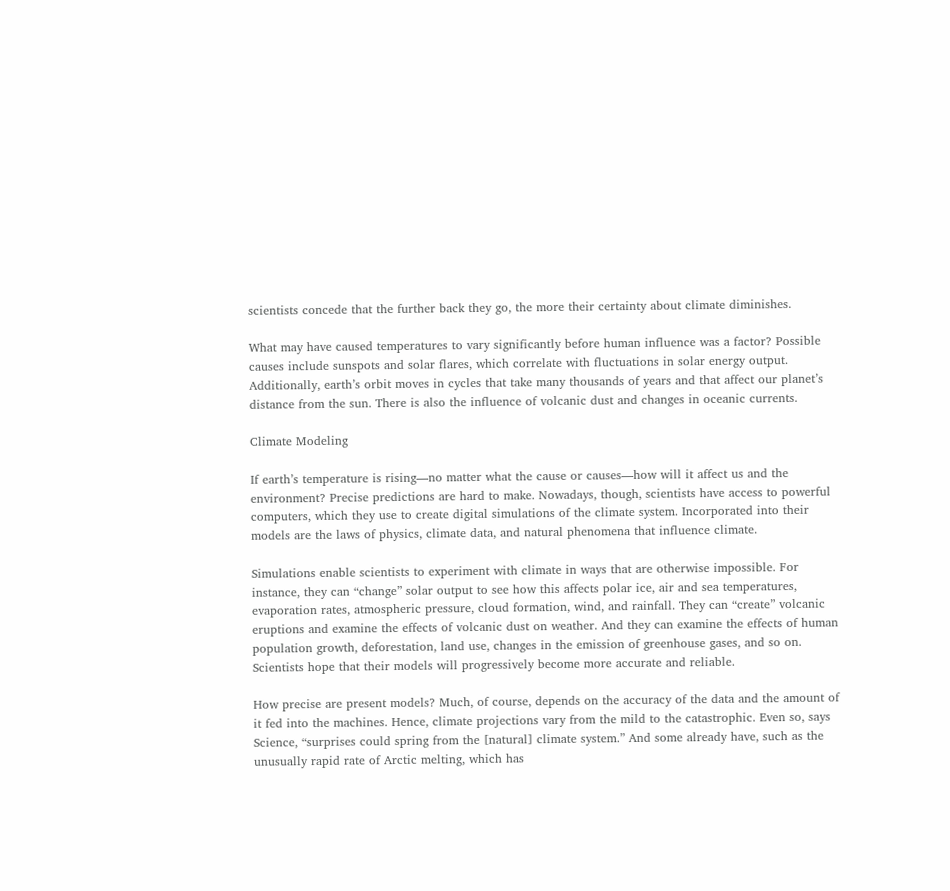scientists concede that the further back they go, the more their certainty about climate diminishes.

What may have caused temperatures to vary significantly before human influence was a factor? Possible causes include sunspots and solar flares, which correlate with fluctuations in solar energy output. Additionally, earth’s orbit moves in cycles that take many thousands of years and that affect our planet’s distance from the sun. There is also the influence of volcanic dust and changes in oceanic currents.

Climate Modeling

If earth’s temperature is rising—no matter what the cause or causes—how will it affect us and the environment? Precise predictions are hard to make. Nowadays, though, scientists have access to powerful computers, which they use to create digital simulations of the climate system. Incorporated into their models are the laws of physics, climate data, and natural phenomena that influence climate.

Simulations enable scientists to experiment with climate in ways that are otherwise impossible. For instance, they can “change” solar output to see how this affects polar ice, air and sea temperatures, evaporation rates, atmospheric pressure, cloud formation, wind, and rainfall. They can “create” volcanic eruptions and examine the effects of volcanic dust on weather. And they can examine the effects of human population growth, deforestation, land use, changes in the emission of greenhouse gases, and so on. Scientists hope that their models will progressively become more accurate and reliable.

How precise are present models? Much, of course, depends on the accuracy of the data and the amount of it fed into the machines. Hence, climate projections vary from the mild to the catastrophic. Even so, says Science, “surprises could spring from the [natural] climate system.” And some already have, such as the unusually rapid rate of Arctic melting, which has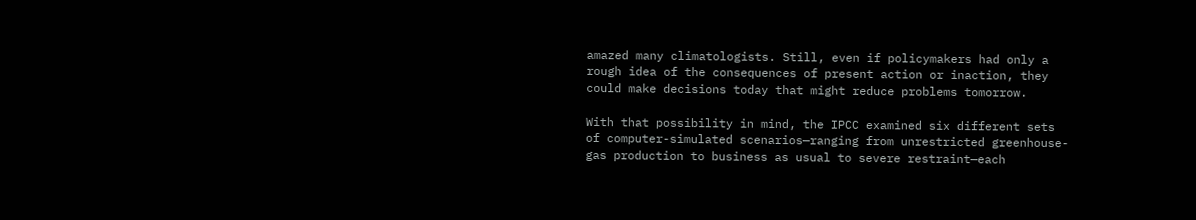amazed many climatologists. Still, even if policymakers had only a rough idea of the consequences of present action or inaction, they could make decisions today that might reduce problems tomorrow.

With that possibility in mind, the IPCC examined six different sets of computer-simulated scenarios—ranging from unrestricted greenhouse-gas production to business as usual to severe restraint—each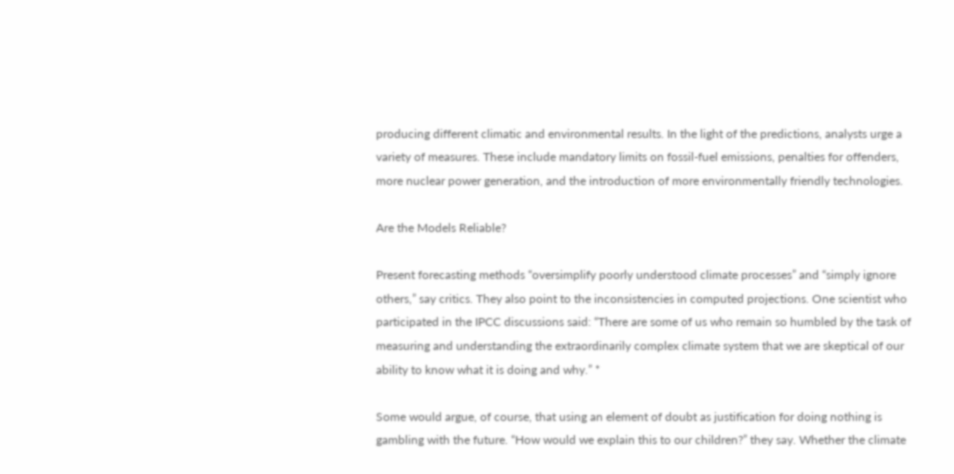producing different climatic and environmental results. In the light of the predictions, analysts urge a variety of measures. These include mandatory limits on fossil-fuel emissions, penalties for offenders, more nuclear power generation, and the introduction of more environmentally friendly technologies.

Are the Models Reliable?

Present forecasting methods “oversimplify poorly understood climate processes” and “simply ignore others,” say critics. They also point to the inconsistencies in computed projections. One scientist who participated in the IPCC discussions said: “There are some of us who remain so humbled by the task of measuring and understanding the extraordinarily complex climate system that we are skeptical of our ability to know what it is doing and why.” *

Some would argue, of course, that using an element of doubt as justification for doing nothing is gambling with the future. “How would we explain this to our children?” they say. Whether the climate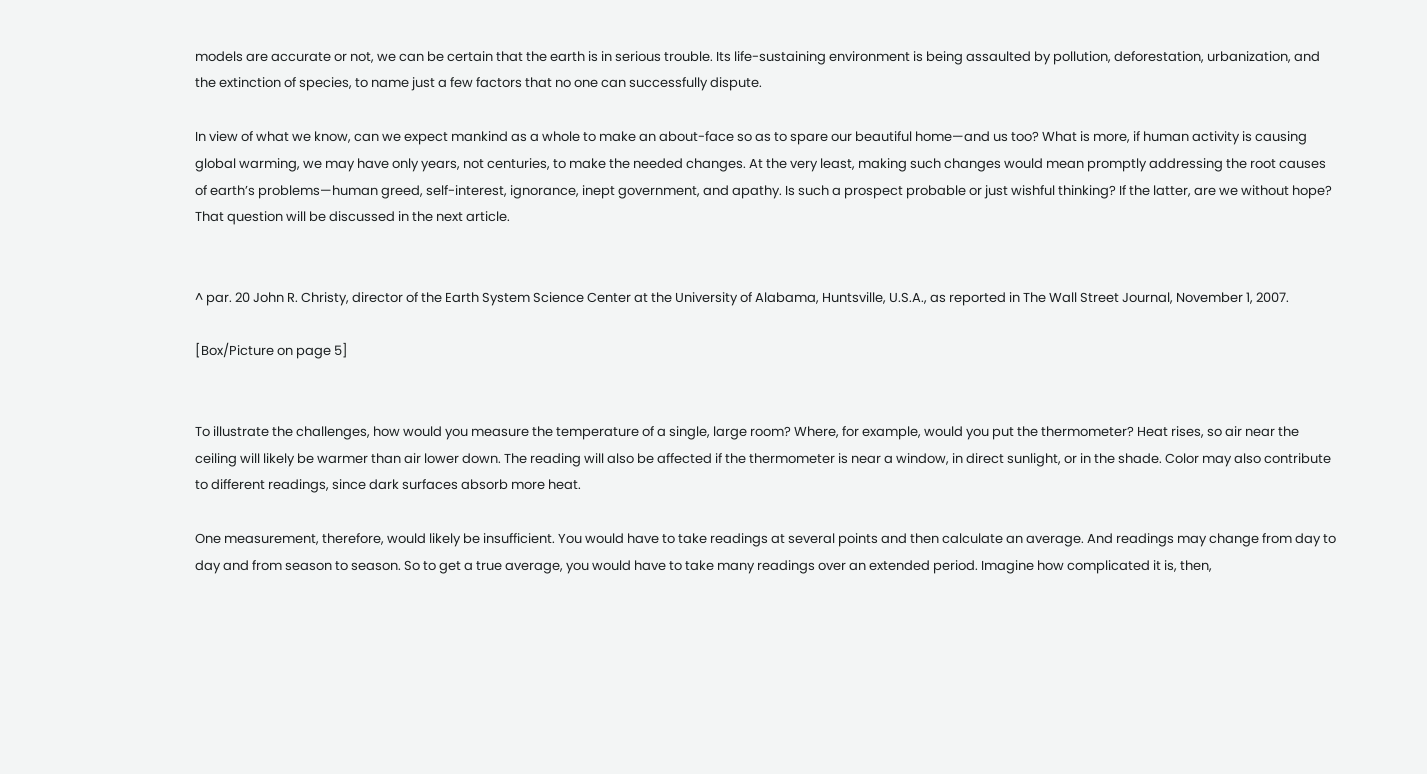models are accurate or not, we can be certain that the earth is in serious trouble. Its life-sustaining environment is being assaulted by pollution, deforestation, urbanization, and the extinction of species, to name just a few factors that no one can successfully dispute.

In view of what we know, can we expect mankind as a whole to make an about-face so as to spare our beautiful home—and us too? What is more, if human activity is causing global warming, we may have only years, not centuries, to make the needed changes. At the very least, making such changes would mean promptly addressing the root causes of earth’s problems—human greed, self-interest, ignorance, inept government, and apathy. Is such a prospect probable or just wishful thinking? If the latter, are we without hope? That question will be discussed in the next article.


^ par. 20 John R. Christy, director of the Earth System Science Center at the University of Alabama, Huntsville, U.S.A., as reported in The Wall Street Journal, November 1, 2007.

[Box/Picture on page 5]


To illustrate the challenges, how would you measure the temperature of a single, large room? Where, for example, would you put the thermometer? Heat rises, so air near the ceiling will likely be warmer than air lower down. The reading will also be affected if the thermometer is near a window, in direct sunlight, or in the shade. Color may also contribute to different readings, since dark surfaces absorb more heat.

One measurement, therefore, would likely be insufficient. You would have to take readings at several points and then calculate an average. And readings may change from day to day and from season to season. So to get a true average, you would have to take many readings over an extended period. Imagine how complicated it is, then,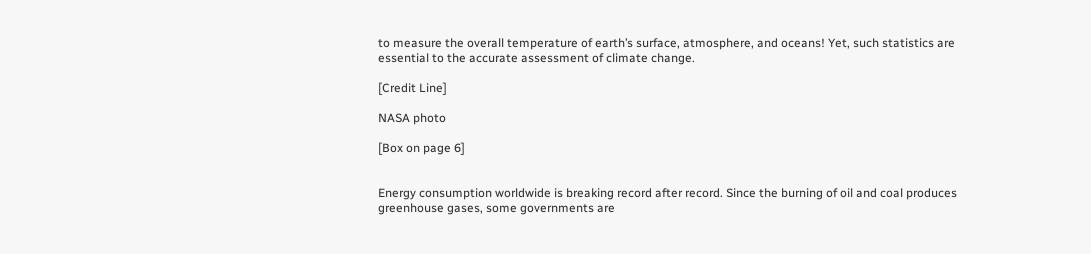to measure the overall temperature of earth’s surface, atmosphere, and oceans! Yet, such statistics are essential to the accurate assessment of climate change.

[Credit Line]

NASA photo

[Box on page 6]


Energy consumption worldwide is breaking record after record. Since the burning of oil and coal produces greenhouse gases, some governments are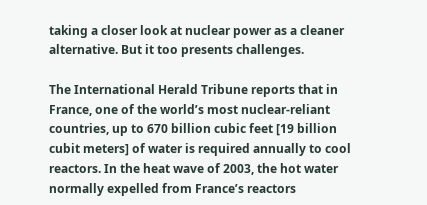taking a closer look at nuclear power as a cleaner alternative. But it too presents challenges.

The International Herald Tribune reports that in France, one of the world’s most nuclear-reliant countries, up to 670 billion cubic feet [19 billion cubit meters] of water is required annually to cool reactors. In the heat wave of 2003, the hot water normally expelled from France’s reactors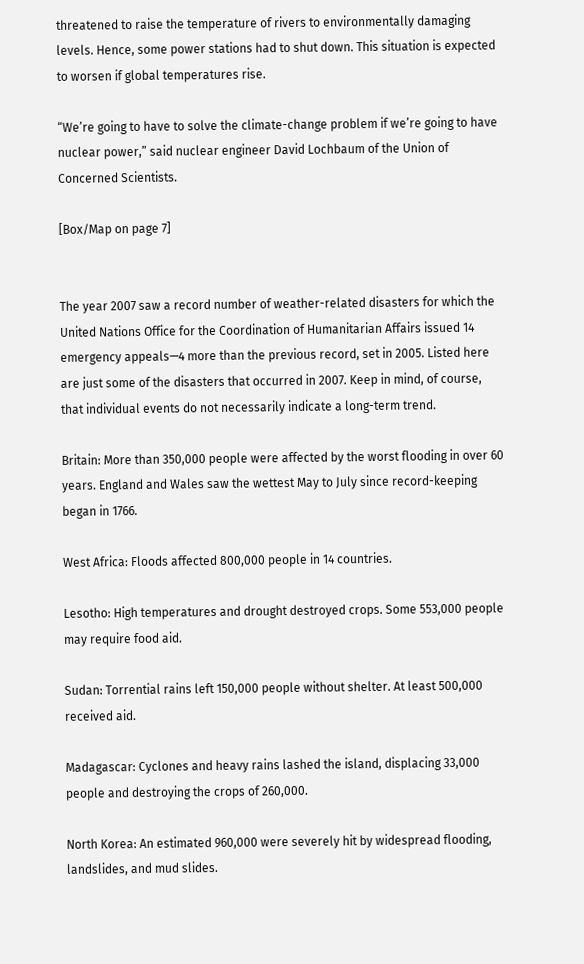threatened to raise the temperature of rivers to environmentally damaging levels. Hence, some power stations had to shut down. This situation is expected to worsen if global temperatures rise.

“We’re going to have to solve the climate-change problem if we’re going to have nuclear power,” said nuclear engineer David Lochbaum of the Union of Concerned Scientists.

[Box/Map on page 7]


The year 2007 saw a record number of weather-related disasters for which the United Nations Office for the Coordination of Humanitarian Affairs issued 14 emergency appeals—4 more than the previous record, set in 2005. Listed here are just some of the disasters that occurred in 2007. Keep in mind, of course, that individual events do not necessarily indicate a long-term trend.

Britain: More than 350,000 people were affected by the worst flooding in over 60 years. England and Wales saw the wettest May to July since record-keeping began in 1766.

West Africa: Floods affected 800,000 people in 14 countries.

Lesotho: High temperatures and drought destroyed crops. Some 553,000 people may require food aid.

Sudan: Torrential rains left 150,000 people without shelter. At least 500,000 received aid.

Madagascar: Cyclones and heavy rains lashed the island, displacing 33,000 people and destroying the crops of 260,000.

North Korea: An estimated 960,000 were severely hit by widespread flooding, landslides, and mud slides.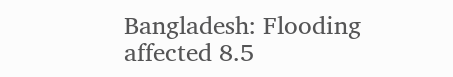Bangladesh: Flooding affected 8.5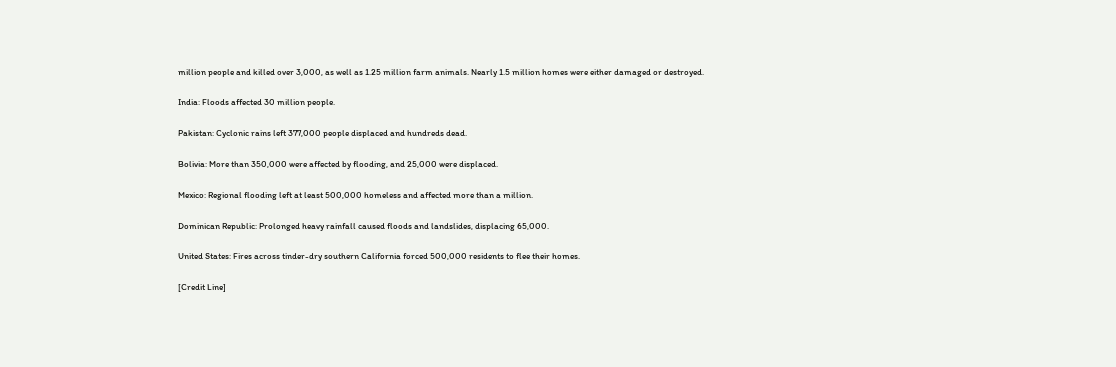million people and killed over 3,000, as well as 1.25 million farm animals. Nearly 1.5 million homes were either damaged or destroyed.

India: Floods affected 30 million people.

Pakistan: Cyclonic rains left 377,000 people displaced and hundreds dead.

Bolivia: More than 350,000 were affected by flooding, and 25,000 were displaced.

Mexico: Regional flooding left at least 500,000 homeless and affected more than a million.

Dominican Republic: Prolonged heavy rainfall caused floods and landslides, displacing 65,000.

United States: Fires across tinder-dry southern California forced 500,000 residents to flee their homes.

[Credit Line]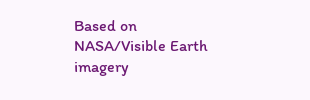Based on NASA/Visible Earth imagery